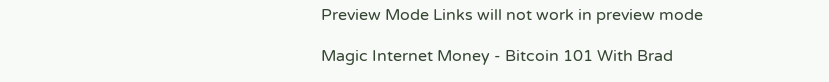Preview Mode Links will not work in preview mode

Magic Internet Money - Bitcoin 101 With Brad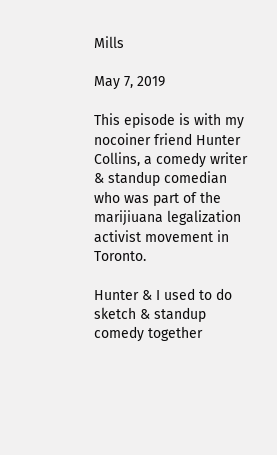Mills

May 7, 2019

This episode is with my nocoiner friend Hunter Collins, a comedy writer & standup comedian who was part of the marijiuana legalization activist movement in Toronto.

Hunter & I used to do sketch & standup comedy together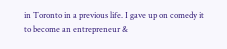in Toronto in a previous life. I gave up on comedy it to become an entrepreneur &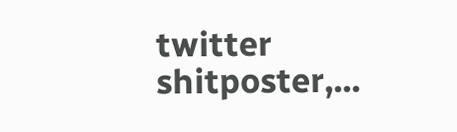twitter shitposter,...